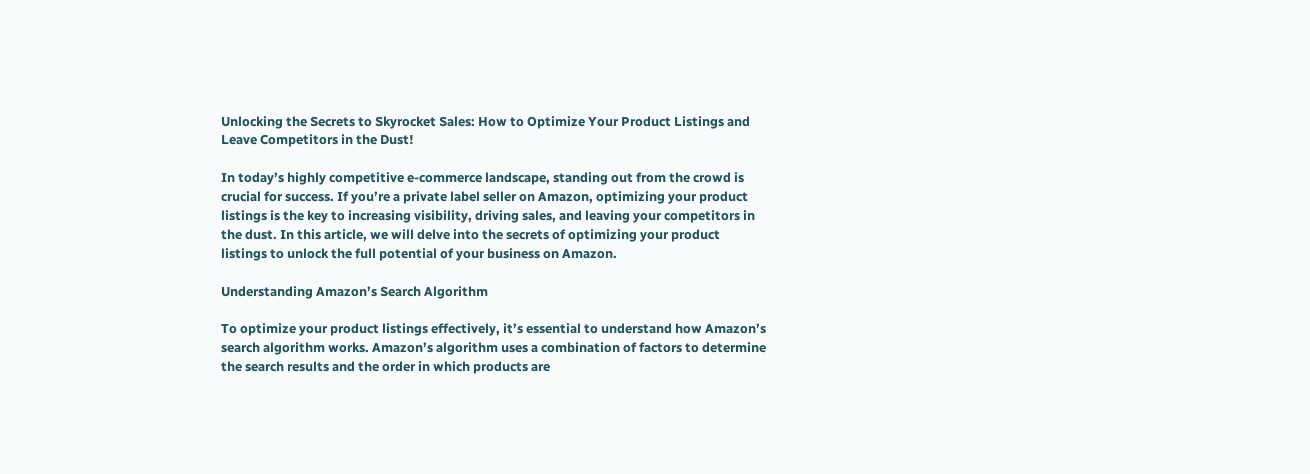Unlocking the Secrets to Skyrocket Sales: How to Optimize Your Product Listings and Leave Competitors in the Dust!

In today’s highly competitive e-commerce landscape, standing out from the crowd is crucial for success. If you’re a private label seller on Amazon, optimizing your product listings is the key to increasing visibility, driving sales, and leaving your competitors in the dust. In this article, we will delve into the secrets of optimizing your product listings to unlock the full potential of your business on Amazon.

Understanding Amazon’s Search Algorithm

To optimize your product listings effectively, it’s essential to understand how Amazon’s search algorithm works. Amazon’s algorithm uses a combination of factors to determine the search results and the order in which products are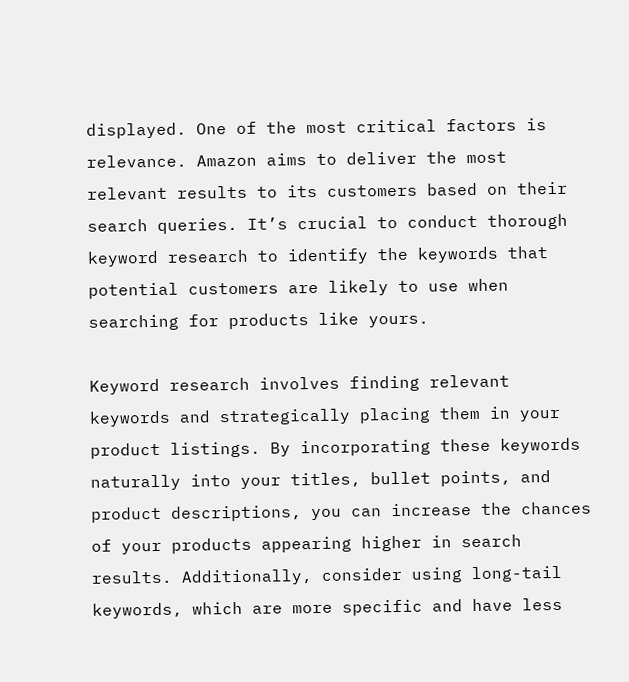displayed. One of the most critical factors is relevance. Amazon aims to deliver the most relevant results to its customers based on their search queries. It’s crucial to conduct thorough keyword research to identify the keywords that potential customers are likely to use when searching for products like yours.

Keyword research involves finding relevant keywords and strategically placing them in your product listings. By incorporating these keywords naturally into your titles, bullet points, and product descriptions, you can increase the chances of your products appearing higher in search results. Additionally, consider using long-tail keywords, which are more specific and have less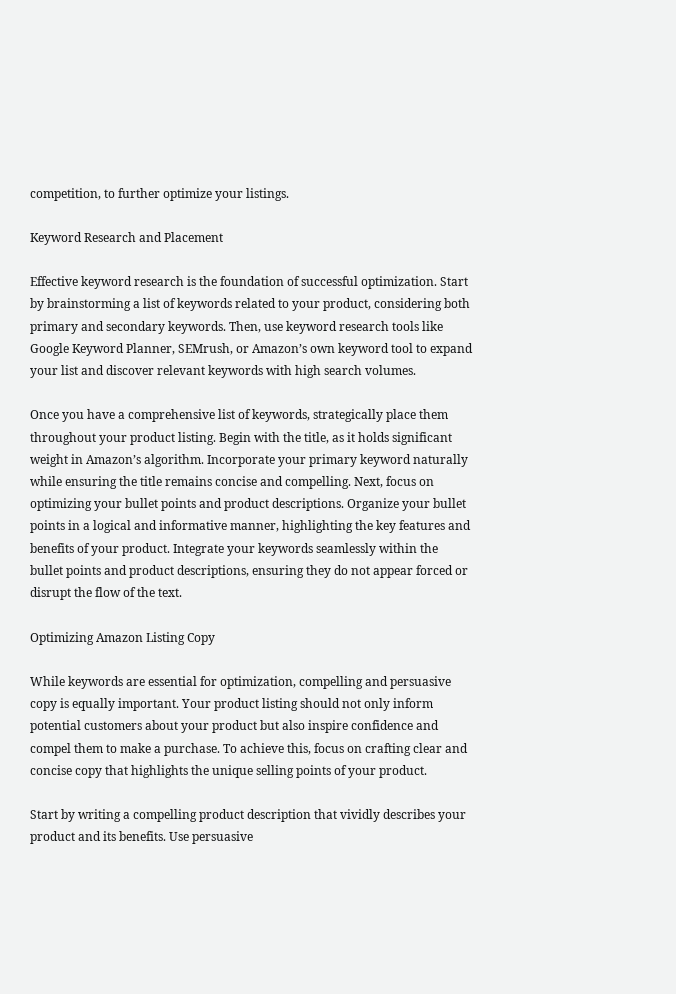competition, to further optimize your listings.

Keyword Research and Placement

Effective keyword research is the foundation of successful optimization. Start by brainstorming a list of keywords related to your product, considering both primary and secondary keywords. Then, use keyword research tools like Google Keyword Planner, SEMrush, or Amazon’s own keyword tool to expand your list and discover relevant keywords with high search volumes.

Once you have a comprehensive list of keywords, strategically place them throughout your product listing. Begin with the title, as it holds significant weight in Amazon’s algorithm. Incorporate your primary keyword naturally while ensuring the title remains concise and compelling. Next, focus on optimizing your bullet points and product descriptions. Organize your bullet points in a logical and informative manner, highlighting the key features and benefits of your product. Integrate your keywords seamlessly within the bullet points and product descriptions, ensuring they do not appear forced or disrupt the flow of the text.

Optimizing Amazon Listing Copy

While keywords are essential for optimization, compelling and persuasive copy is equally important. Your product listing should not only inform potential customers about your product but also inspire confidence and compel them to make a purchase. To achieve this, focus on crafting clear and concise copy that highlights the unique selling points of your product.

Start by writing a compelling product description that vividly describes your product and its benefits. Use persuasive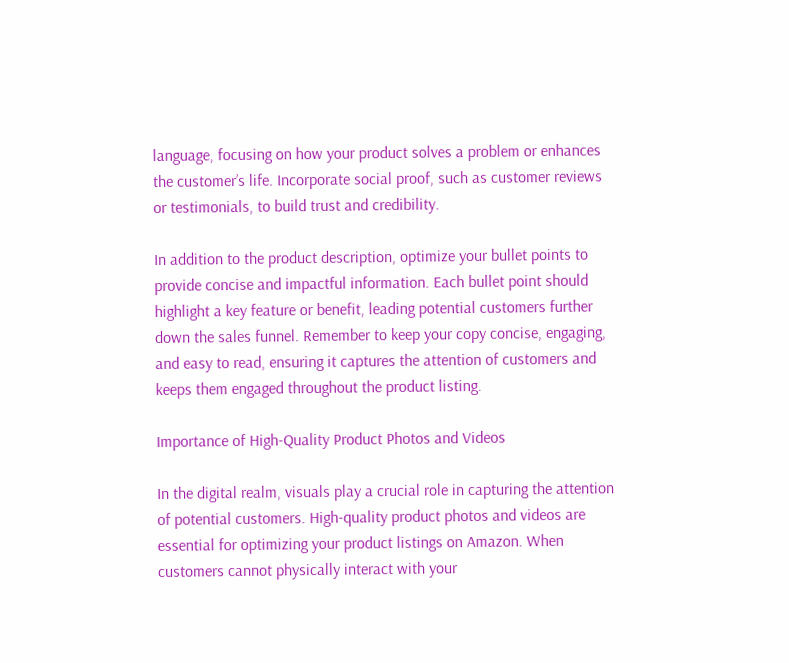language, focusing on how your product solves a problem or enhances the customer’s life. Incorporate social proof, such as customer reviews or testimonials, to build trust and credibility.

In addition to the product description, optimize your bullet points to provide concise and impactful information. Each bullet point should highlight a key feature or benefit, leading potential customers further down the sales funnel. Remember to keep your copy concise, engaging, and easy to read, ensuring it captures the attention of customers and keeps them engaged throughout the product listing.

Importance of High-Quality Product Photos and Videos

In the digital realm, visuals play a crucial role in capturing the attention of potential customers. High-quality product photos and videos are essential for optimizing your product listings on Amazon. When customers cannot physically interact with your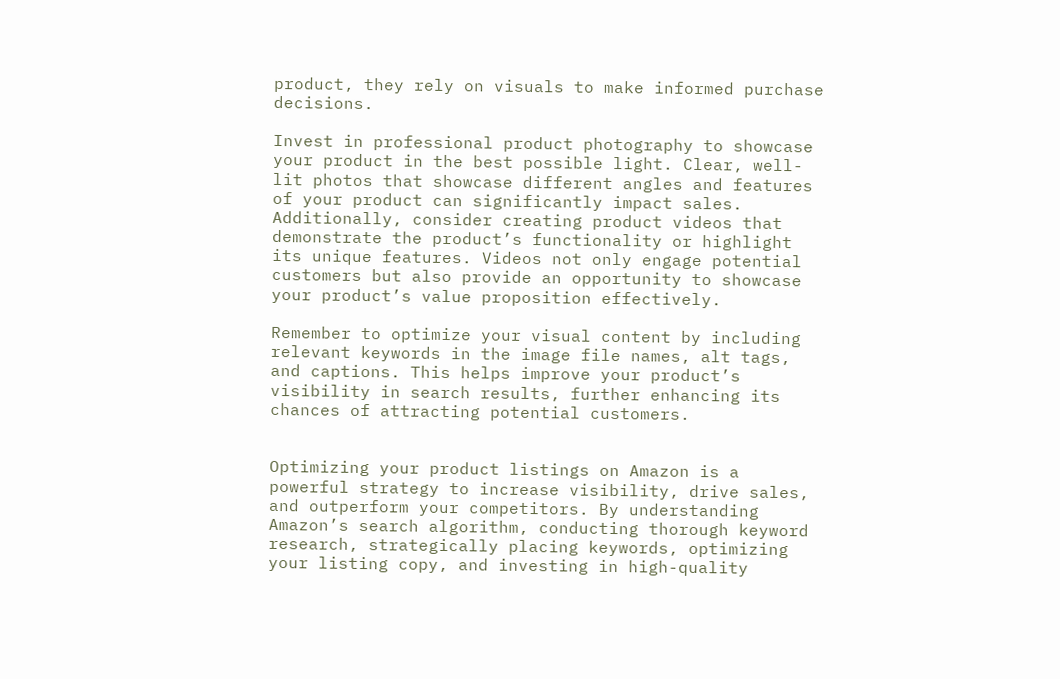product, they rely on visuals to make informed purchase decisions.

Invest in professional product photography to showcase your product in the best possible light. Clear, well-lit photos that showcase different angles and features of your product can significantly impact sales. Additionally, consider creating product videos that demonstrate the product’s functionality or highlight its unique features. Videos not only engage potential customers but also provide an opportunity to showcase your product’s value proposition effectively.

Remember to optimize your visual content by including relevant keywords in the image file names, alt tags, and captions. This helps improve your product’s visibility in search results, further enhancing its chances of attracting potential customers.


Optimizing your product listings on Amazon is a powerful strategy to increase visibility, drive sales, and outperform your competitors. By understanding Amazon’s search algorithm, conducting thorough keyword research, strategically placing keywords, optimizing your listing copy, and investing in high-quality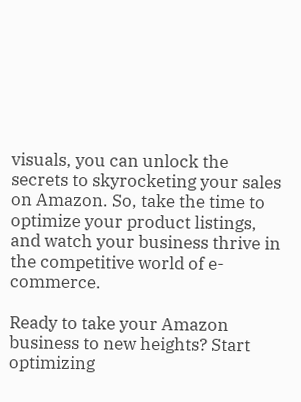visuals, you can unlock the secrets to skyrocketing your sales on Amazon. So, take the time to optimize your product listings, and watch your business thrive in the competitive world of e-commerce.

Ready to take your Amazon business to new heights? Start optimizing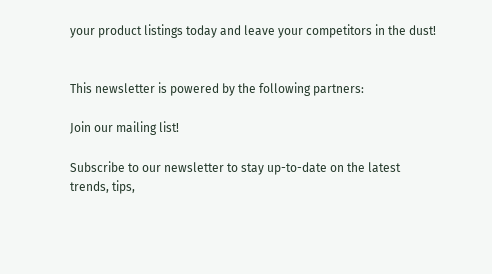your product listings today and leave your competitors in the dust!


This newsletter is powered by the following partners:

Join our mailing list!

Subscribe to our newsletter to stay up-to-date on the latest
trends, tips,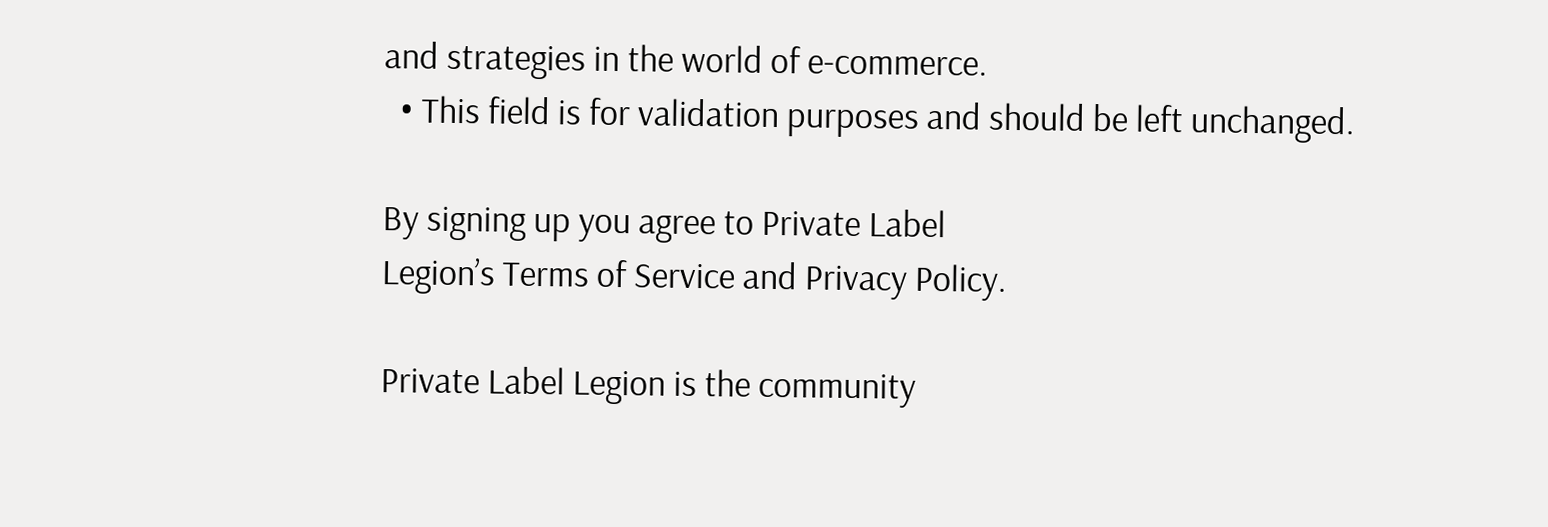and strategies in the world of e-commerce.
  • This field is for validation purposes and should be left unchanged.

By signing up you agree to Private Label
Legion’s Terms of Service and Privacy Policy.

Private Label Legion is the community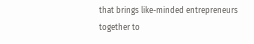that brings like-minded entrepreneurs together to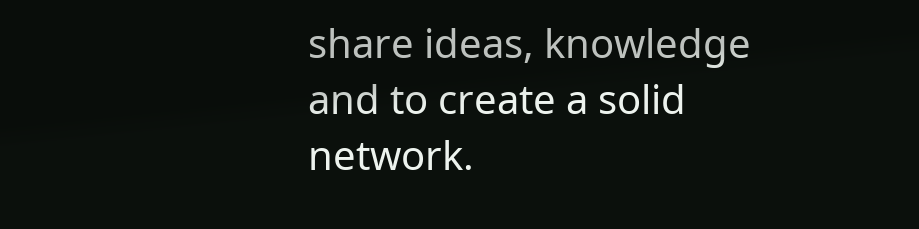share ideas, knowledge and to create a solid network.